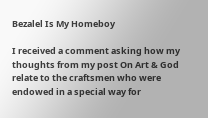Bezalel Is My Homeboy

I received a comment asking how my thoughts from my post On Art & God relate to the craftsmen who were endowed in a special way for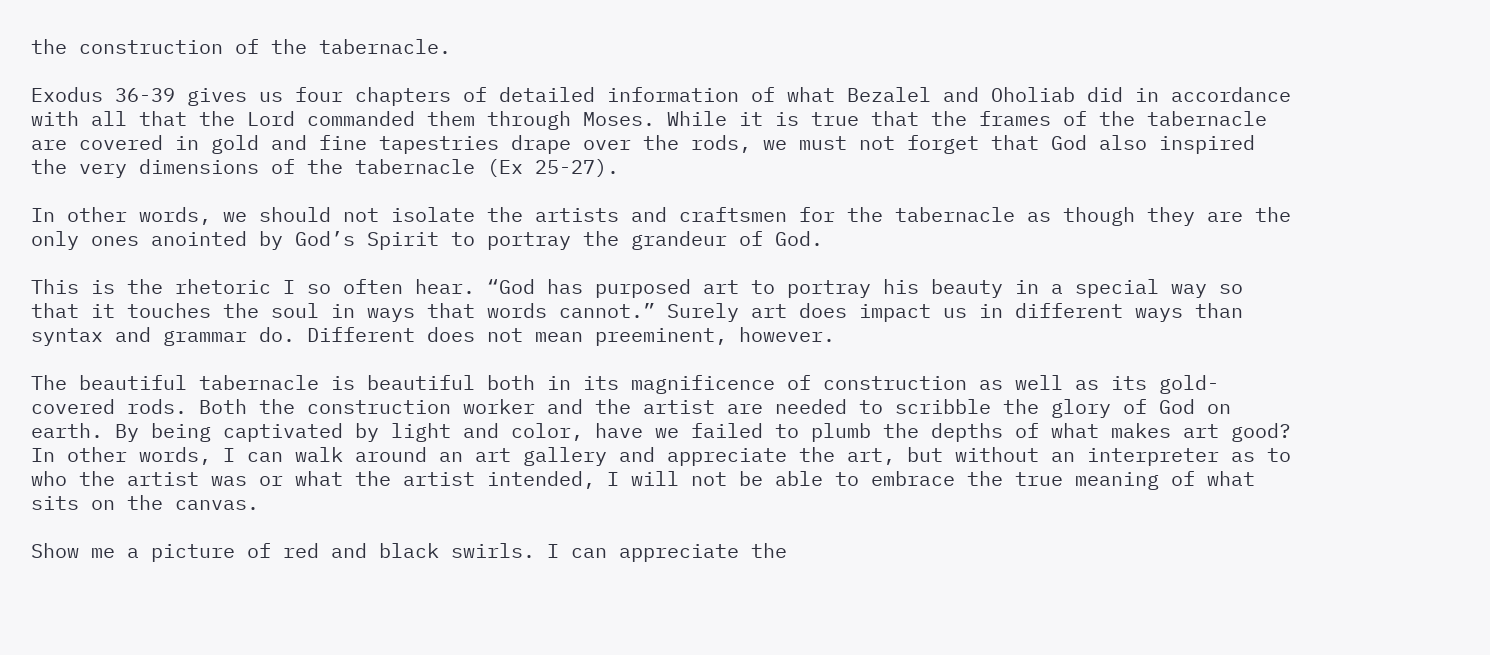the construction of the tabernacle.

Exodus 36-39 gives us four chapters of detailed information of what Bezalel and Oholiab did in accordance with all that the Lord commanded them through Moses. While it is true that the frames of the tabernacle are covered in gold and fine tapestries drape over the rods, we must not forget that God also inspired the very dimensions of the tabernacle (Ex 25-27).

In other words, we should not isolate the artists and craftsmen for the tabernacle as though they are the only ones anointed by God’s Spirit to portray the grandeur of God.

This is the rhetoric I so often hear. “God has purposed art to portray his beauty in a special way so that it touches the soul in ways that words cannot.” Surely art does impact us in different ways than syntax and grammar do. Different does not mean preeminent, however.

The beautiful tabernacle is beautiful both in its magnificence of construction as well as its gold-covered rods. Both the construction worker and the artist are needed to scribble the glory of God on earth. By being captivated by light and color, have we failed to plumb the depths of what makes art good? In other words, I can walk around an art gallery and appreciate the art, but without an interpreter as to who the artist was or what the artist intended, I will not be able to embrace the true meaning of what sits on the canvas.

Show me a picture of red and black swirls. I can appreciate the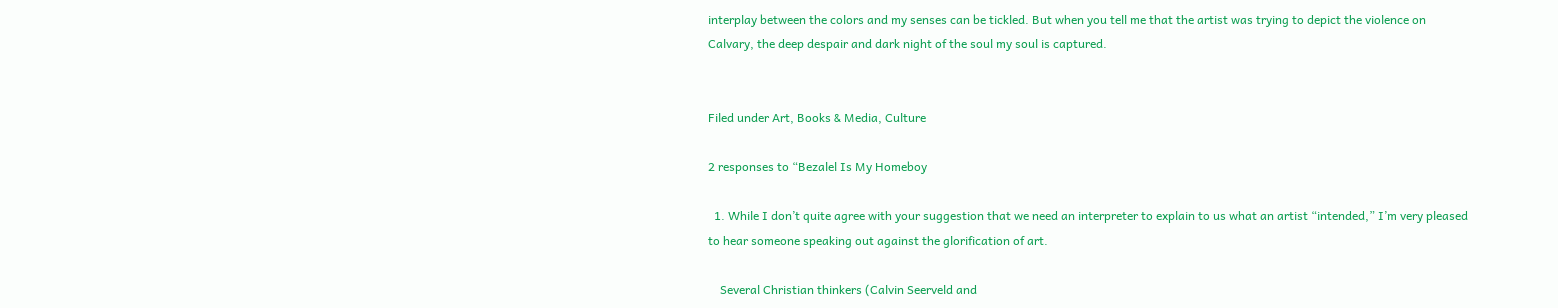interplay between the colors and my senses can be tickled. But when you tell me that the artist was trying to depict the violence on Calvary, the deep despair and dark night of the soul my soul is captured.


Filed under Art, Books & Media, Culture

2 responses to “Bezalel Is My Homeboy

  1. While I don’t quite agree with your suggestion that we need an interpreter to explain to us what an artist “intended,” I’m very pleased to hear someone speaking out against the glorification of art.

    Several Christian thinkers (Calvin Seerveld and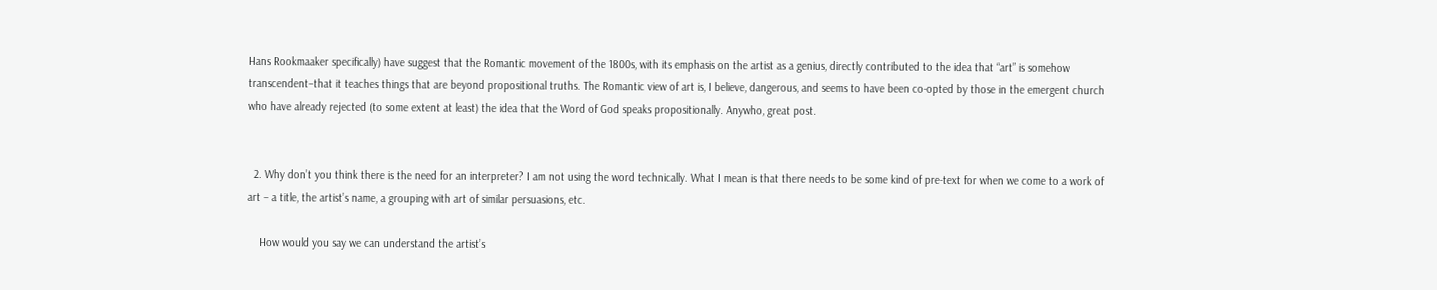Hans Rookmaaker specifically) have suggest that the Romantic movement of the 1800s, with its emphasis on the artist as a genius, directly contributed to the idea that “art” is somehow transcendent–that it teaches things that are beyond propositional truths. The Romantic view of art is, I believe, dangerous, and seems to have been co-opted by those in the emergent church who have already rejected (to some extent at least) the idea that the Word of God speaks propositionally. Anywho, great post.


  2. Why don’t you think there is the need for an interpreter? I am not using the word technically. What I mean is that there needs to be some kind of pre-text for when we come to a work of art – a title, the artist’s name, a grouping with art of similar persuasions, etc.

    How would you say we can understand the artist’s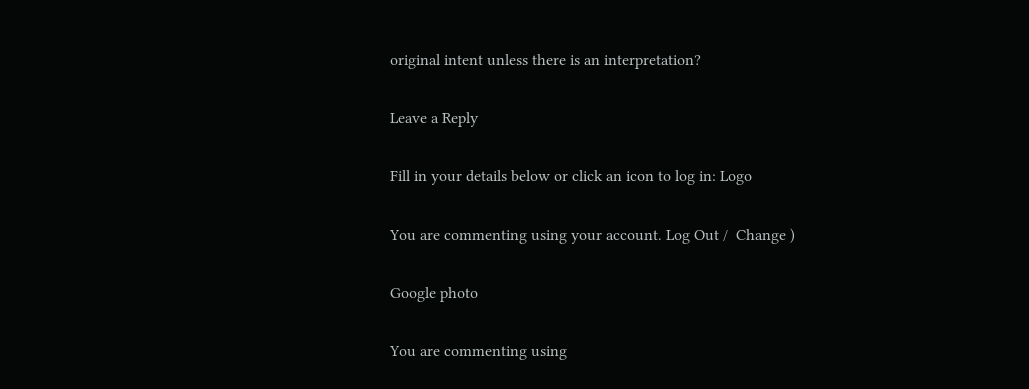original intent unless there is an interpretation?

Leave a Reply

Fill in your details below or click an icon to log in: Logo

You are commenting using your account. Log Out /  Change )

Google photo

You are commenting using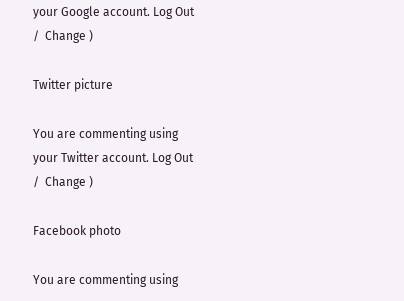your Google account. Log Out /  Change )

Twitter picture

You are commenting using your Twitter account. Log Out /  Change )

Facebook photo

You are commenting using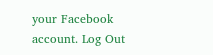your Facebook account. Log Out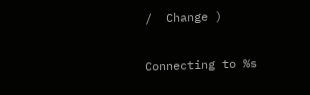/  Change )

Connecting to %s